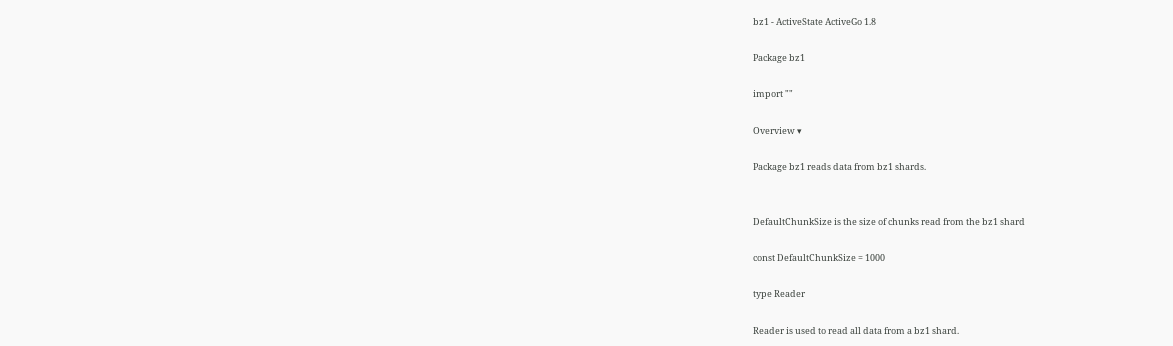bz1 - ActiveState ActiveGo 1.8

Package bz1

import ""

Overview ▾

Package bz1 reads data from bz1 shards.


DefaultChunkSize is the size of chunks read from the bz1 shard

const DefaultChunkSize = 1000

type Reader

Reader is used to read all data from a bz1 shard.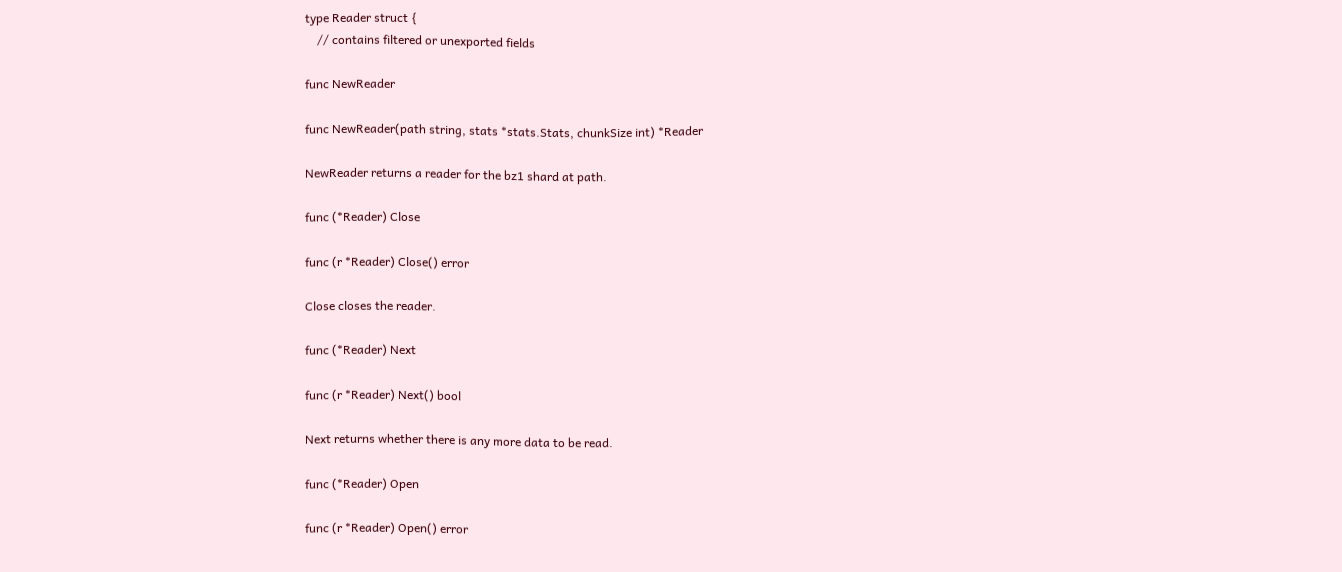type Reader struct {
    // contains filtered or unexported fields

func NewReader

func NewReader(path string, stats *stats.Stats, chunkSize int) *Reader

NewReader returns a reader for the bz1 shard at path.

func (*Reader) Close

func (r *Reader) Close() error

Close closes the reader.

func (*Reader) Next

func (r *Reader) Next() bool

Next returns whether there is any more data to be read.

func (*Reader) Open

func (r *Reader) Open() error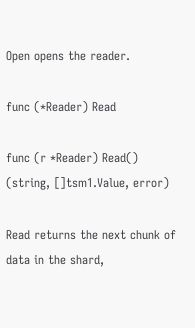Open opens the reader.

func (*Reader) Read

func (r *Reader) Read() (string, []tsm1.Value, error)

Read returns the next chunk of data in the shard,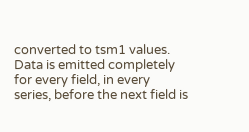converted to tsm1 values. Data is emitted completely for every field, in every series, before the next field is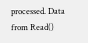processed. Data from Read()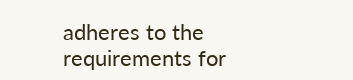adheres to the requirements for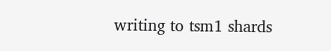writing to tsm1 shards